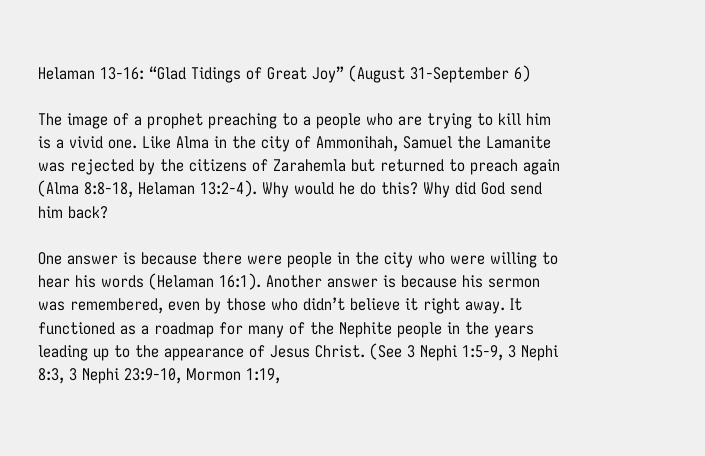Helaman 13-16: “Glad Tidings of Great Joy” (August 31-September 6)

The image of a prophet preaching to a people who are trying to kill him is a vivid one. Like Alma in the city of Ammonihah, Samuel the Lamanite was rejected by the citizens of Zarahemla but returned to preach again (Alma 8:8-18, Helaman 13:2-4). Why would he do this? Why did God send him back?

One answer is because there were people in the city who were willing to hear his words (Helaman 16:1). Another answer is because his sermon was remembered, even by those who didn’t believe it right away. It functioned as a roadmap for many of the Nephite people in the years leading up to the appearance of Jesus Christ. (See 3 Nephi 1:5-9, 3 Nephi 8:3, 3 Nephi 23:9-10, Mormon 1:19,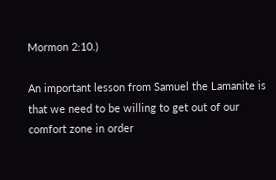Mormon 2:10.)

An important lesson from Samuel the Lamanite is that we need to be willing to get out of our comfort zone in order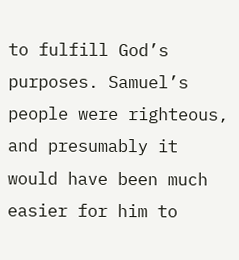to fulfill God’s purposes. Samuel’s people were righteous, and presumably it would have been much easier for him to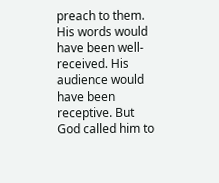preach to them. His words would have been well-received. His audience would have been receptive. But God called him to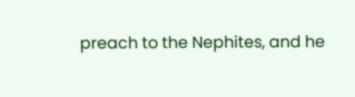preach to the Nephites, and he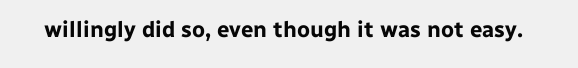willingly did so, even though it was not easy.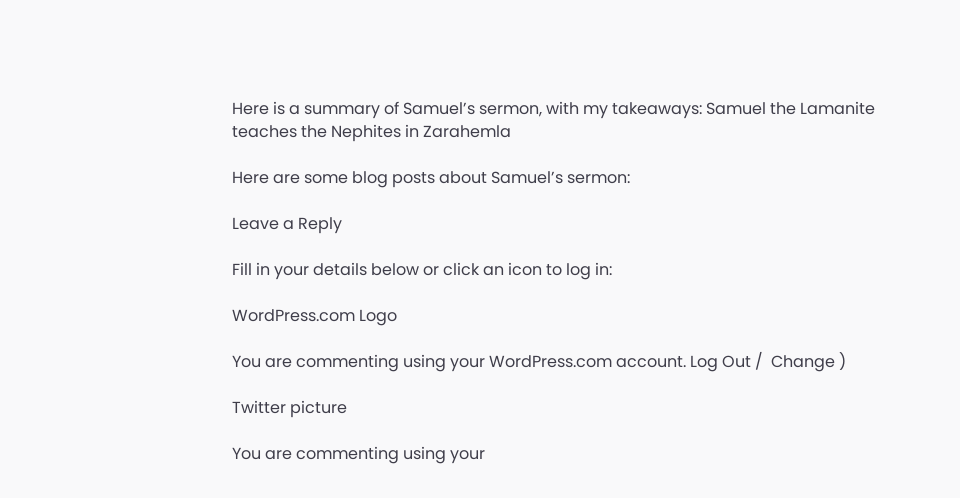Here is a summary of Samuel’s sermon, with my takeaways: Samuel the Lamanite teaches the Nephites in Zarahemla

Here are some blog posts about Samuel’s sermon:

Leave a Reply

Fill in your details below or click an icon to log in:

WordPress.com Logo

You are commenting using your WordPress.com account. Log Out /  Change )

Twitter picture

You are commenting using your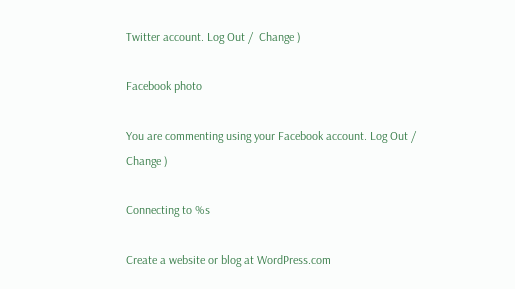Twitter account. Log Out /  Change )

Facebook photo

You are commenting using your Facebook account. Log Out /  Change )

Connecting to %s

Create a website or blog at WordPress.com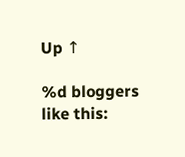Up ↑

%d bloggers like this: